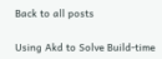Back to all posts

Using Akd to Solve Build-time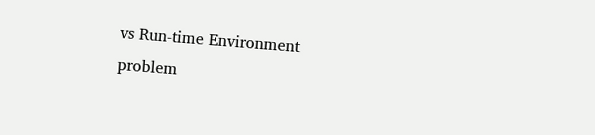vs Run-time Environment problem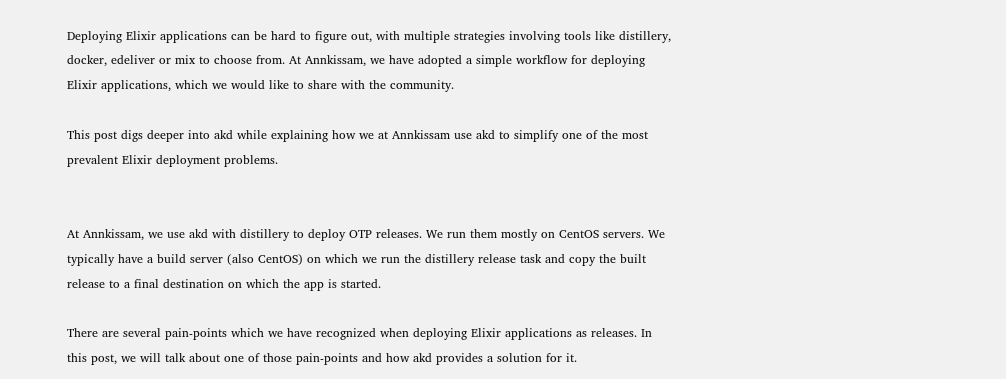Deploying Elixir applications can be hard to figure out, with multiple strategies involving tools like distillery, docker, edeliver or mix to choose from. At Annkissam, we have adopted a simple workflow for deploying Elixir applications, which we would like to share with the community.

This post digs deeper into akd while explaining how we at Annkissam use akd to simplify one of the most prevalent Elixir deployment problems.


At Annkissam, we use akd with distillery to deploy OTP releases. We run them mostly on CentOS servers. We typically have a build server (also CentOS) on which we run the distillery release task and copy the built release to a final destination on which the app is started.

There are several pain-points which we have recognized when deploying Elixir applications as releases. In this post, we will talk about one of those pain-points and how akd provides a solution for it.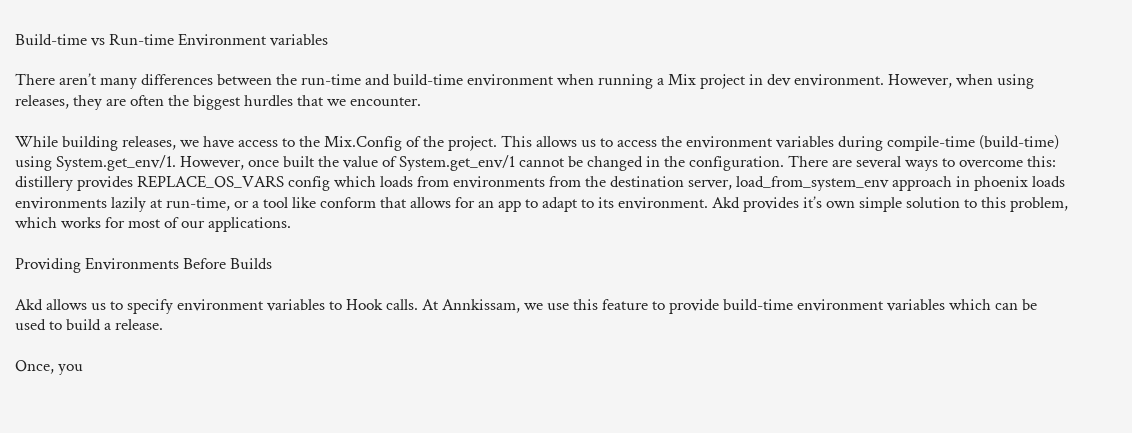Build-time vs Run-time Environment variables

There aren’t many differences between the run-time and build-time environment when running a Mix project in dev environment. However, when using releases, they are often the biggest hurdles that we encounter.

While building releases, we have access to the Mix.Config of the project. This allows us to access the environment variables during compile-time (build-time) using System.get_env/1. However, once built the value of System.get_env/1 cannot be changed in the configuration. There are several ways to overcome this: distillery provides REPLACE_OS_VARS config which loads from environments from the destination server, load_from_system_env approach in phoenix loads environments lazily at run-time, or a tool like conform that allows for an app to adapt to its environment. Akd provides it’s own simple solution to this problem, which works for most of our applications.

Providing Environments Before Builds

Akd allows us to specify environment variables to Hook calls. At Annkissam, we use this feature to provide build-time environment variables which can be used to build a release.

Once, you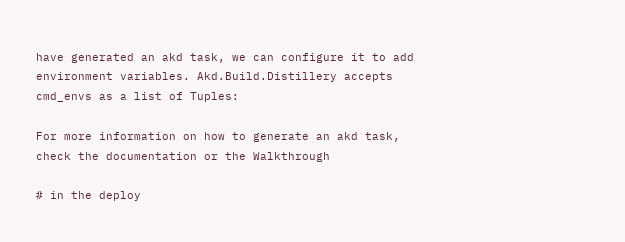have generated an akd task, we can configure it to add environment variables. Akd.Build.Distillery accepts cmd_envs as a list of Tuples:

For more information on how to generate an akd task, check the documentation or the Walkthrough

# in the deploy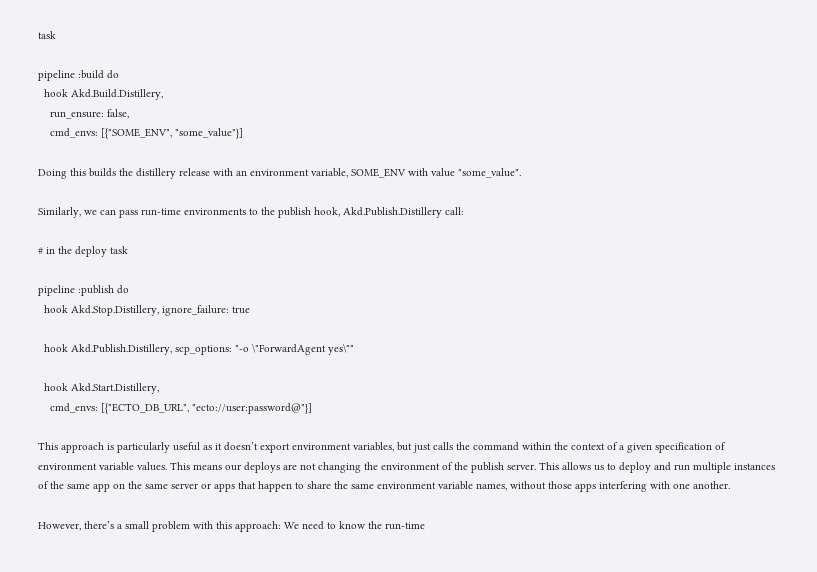task

pipeline :build do
  hook Akd.Build.Distillery,
    run_ensure: false,
    cmd_envs: [{"SOME_ENV", "some_value"}]

Doing this builds the distillery release with an environment variable, SOME_ENV with value "some_value".

Similarly, we can pass run-time environments to the publish hook, Akd.Publish.Distillery call:

# in the deploy task

pipeline :publish do
  hook Akd.Stop.Distillery, ignore_failure: true

  hook Akd.Publish.Distillery, scp_options: "-o \"ForwardAgent yes\""

  hook Akd.Start.Distillery,
    cmd_envs: [{"ECTO_DB_URL", "ecto://user:password@"}]

This approach is particularly useful as it doesn’t export environment variables, but just calls the command within the context of a given specification of environment variable values. This means our deploys are not changing the environment of the publish server. This allows us to deploy and run multiple instances of the same app on the same server or apps that happen to share the same environment variable names, without those apps interfering with one another.

However, there’s a small problem with this approach: We need to know the run-time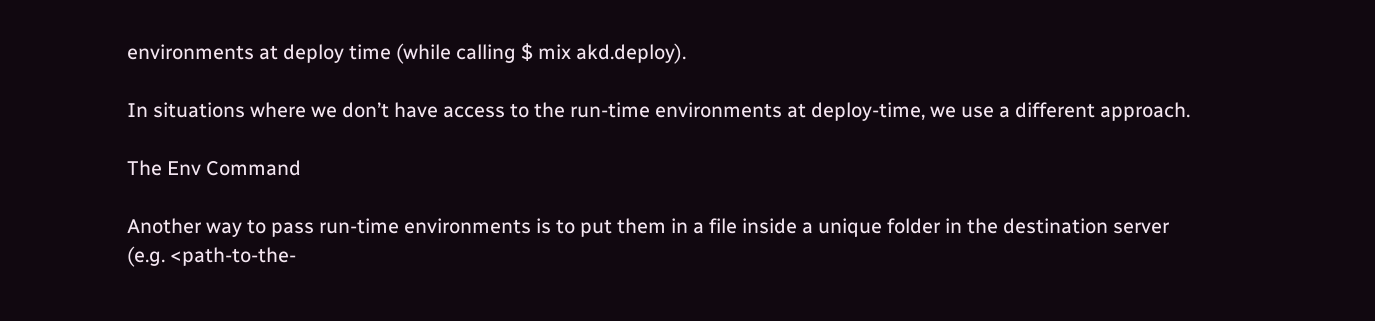environments at deploy time (while calling $ mix akd.deploy).

In situations where we don’t have access to the run-time environments at deploy-time, we use a different approach.

The Env Command

Another way to pass run-time environments is to put them in a file inside a unique folder in the destination server (e.g. <path-to-the-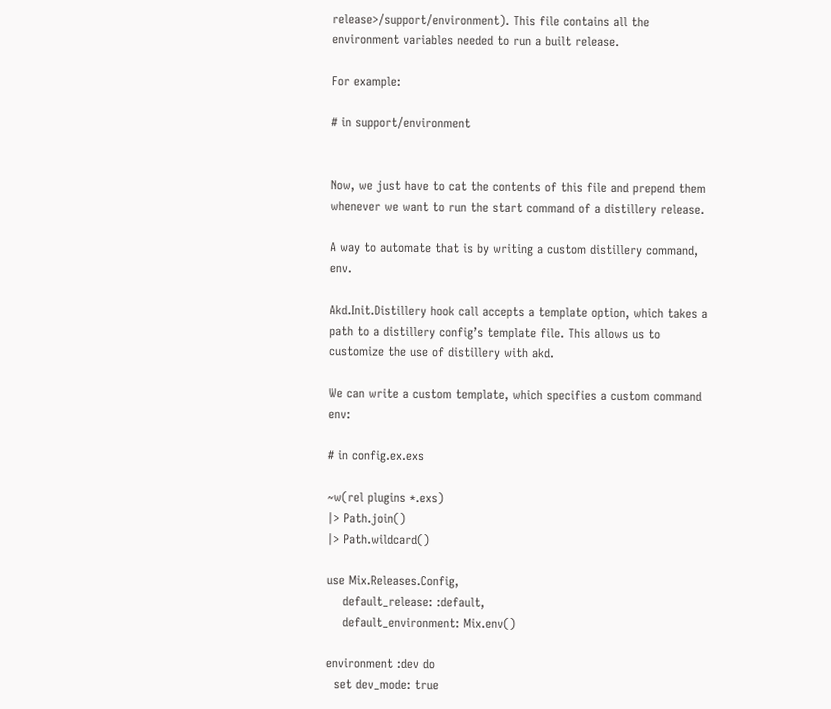release>/support/environment). This file contains all the environment variables needed to run a built release.

For example:

# in support/environment


Now, we just have to cat the contents of this file and prepend them whenever we want to run the start command of a distillery release.

A way to automate that is by writing a custom distillery command, env.

Akd.Init.Distillery hook call accepts a template option, which takes a path to a distillery config’s template file. This allows us to customize the use of distillery with akd.

We can write a custom template, which specifies a custom command env:

# in config.ex.exs

~w(rel plugins *.exs)
|> Path.join()
|> Path.wildcard()

use Mix.Releases.Config,
    default_release: :default,
    default_environment: Mix.env()

environment :dev do
  set dev_mode: true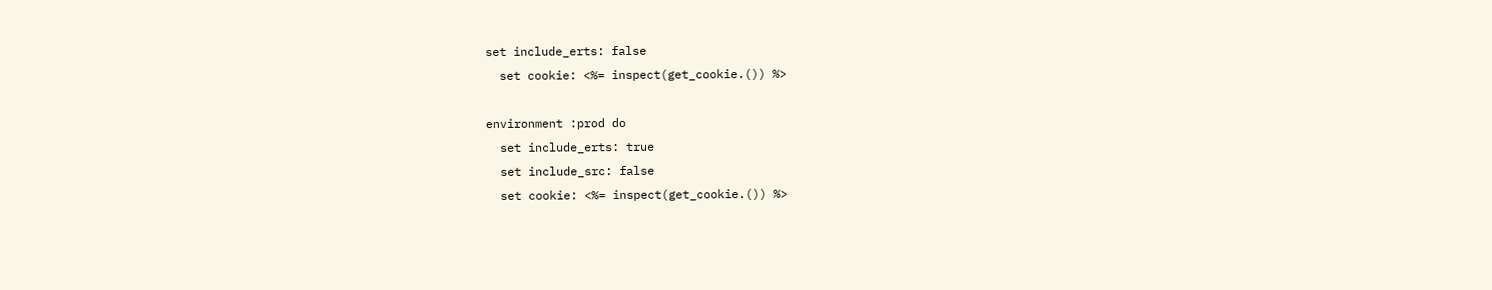set include_erts: false
  set cookie: <%= inspect(get_cookie.()) %>

environment :prod do
  set include_erts: true
  set include_src: false
  set cookie: <%= inspect(get_cookie.()) %>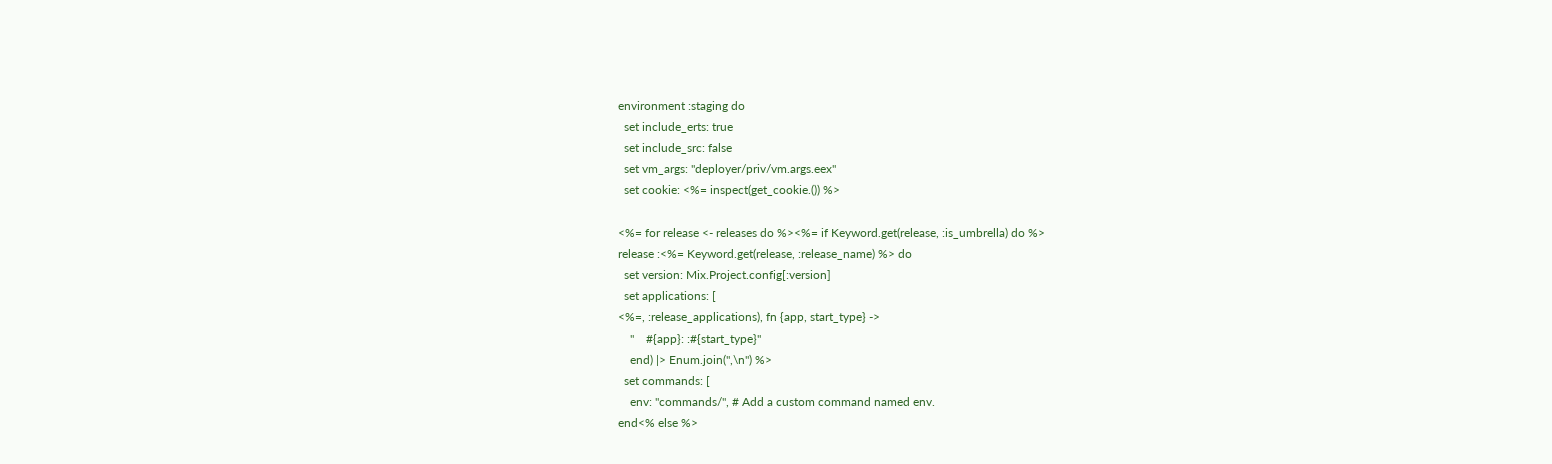environment :staging do
  set include_erts: true
  set include_src: false
  set vm_args: "deployer/priv/vm.args.eex"
  set cookie: <%= inspect(get_cookie.()) %>

<%= for release <- releases do %><%= if Keyword.get(release, :is_umbrella) do %>
release :<%= Keyword.get(release, :release_name) %> do
  set version: Mix.Project.config[:version]
  set applications: [
<%=, :release_applications), fn {app, start_type} ->
    "    #{app}: :#{start_type}"
    end) |> Enum.join(",\n") %>
  set commands: [
    env: "commands/", # Add a custom command named env.
end<% else %>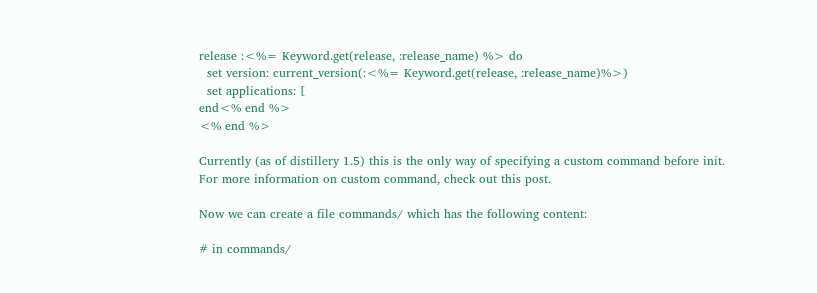release :<%= Keyword.get(release, :release_name) %> do
  set version: current_version(:<%= Keyword.get(release, :release_name)%>)
  set applications: [
end<% end %>
<% end %>

Currently (as of distillery 1.5) this is the only way of specifying a custom command before init. For more information on custom command, check out this post.

Now we can create a file commands/ which has the following content:

# in commands/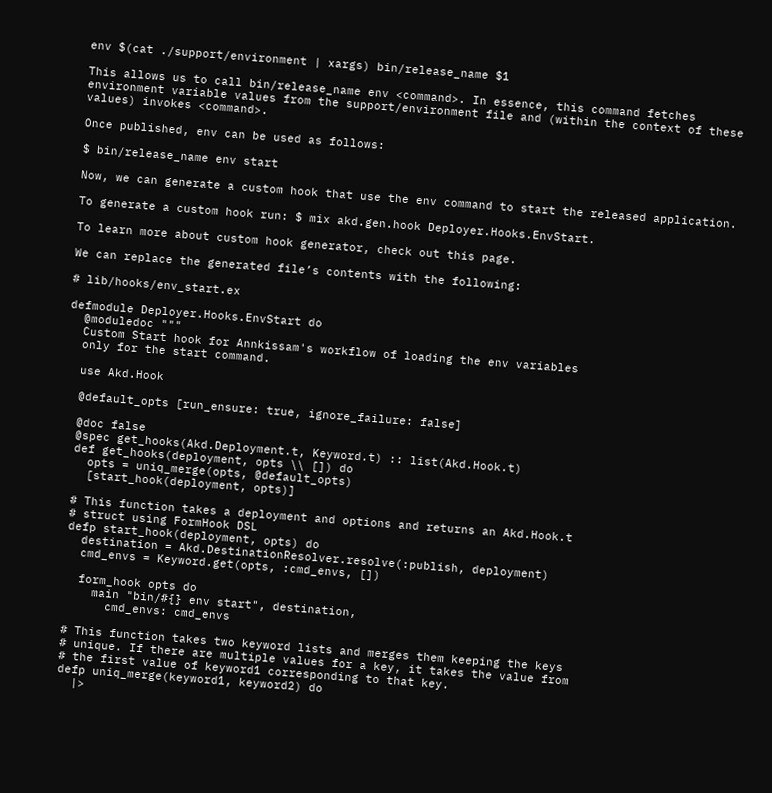env $(cat ./support/environment | xargs) bin/release_name $1

This allows us to call bin/release_name env <command>. In essence, this command fetches environment variable values from the support/environment file and (within the context of these values) invokes <command>.

Once published, env can be used as follows:

$ bin/release_name env start

Now, we can generate a custom hook that use the env command to start the released application.

To generate a custom hook run: $ mix akd.gen.hook Deployer.Hooks.EnvStart.

To learn more about custom hook generator, check out this page.

We can replace the generated file’s contents with the following:

# lib/hooks/env_start.ex

defmodule Deployer.Hooks.EnvStart do
  @moduledoc """
  Custom Start hook for Annkissam's workflow of loading the env variables
  only for the start command.

  use Akd.Hook

  @default_opts [run_ensure: true, ignore_failure: false]

  @doc false
  @spec get_hooks(Akd.Deployment.t, Keyword.t) :: list(Akd.Hook.t)
  def get_hooks(deployment, opts \\ []) do
    opts = uniq_merge(opts, @default_opts)
    [start_hook(deployment, opts)]

  # This function takes a deployment and options and returns an Akd.Hook.t
  # struct using FormHook DSL
  defp start_hook(deployment, opts) do
    destination = Akd.DestinationResolver.resolve(:publish, deployment)
    cmd_envs = Keyword.get(opts, :cmd_envs, [])

    form_hook opts do
      main "bin/#{} env start", destination,
        cmd_envs: cmd_envs

  # This function takes two keyword lists and merges them keeping the keys
  # unique. If there are multiple values for a key, it takes the value from
  # the first value of keyword1 corresponding to that key.
  defp uniq_merge(keyword1, keyword2) do
    |>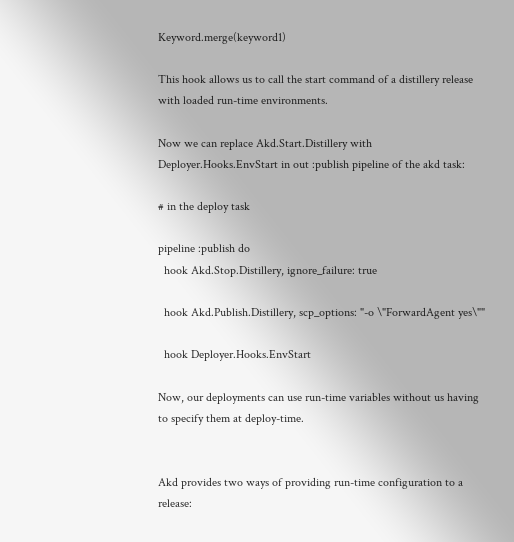Keyword.merge(keyword1)

This hook allows us to call the start command of a distillery release with loaded run-time environments.

Now we can replace Akd.Start.Distillery with Deployer.Hooks.EnvStart in out :publish pipeline of the akd task:

# in the deploy task

pipeline :publish do
  hook Akd.Stop.Distillery, ignore_failure: true

  hook Akd.Publish.Distillery, scp_options: "-o \"ForwardAgent yes\""

  hook Deployer.Hooks.EnvStart

Now, our deployments can use run-time variables without us having to specify them at deploy-time.


Akd provides two ways of providing run-time configuration to a release: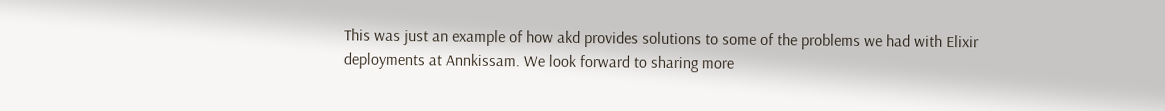This was just an example of how akd provides solutions to some of the problems we had with Elixir deployments at Annkissam. We look forward to sharing more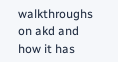walkthroughs on akd and how it has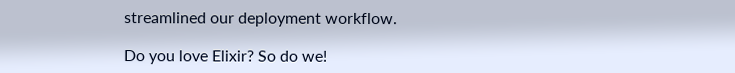streamlined our deployment workflow.

Do you love Elixir? So do we!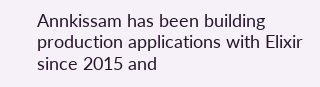Annkissam has been building production applications with Elixir since 2015 and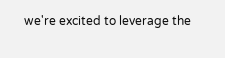we're excited to leverage the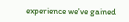experience we've gained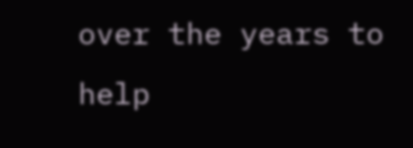over the years to help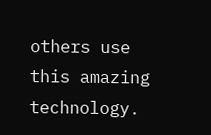others use this amazing technology.